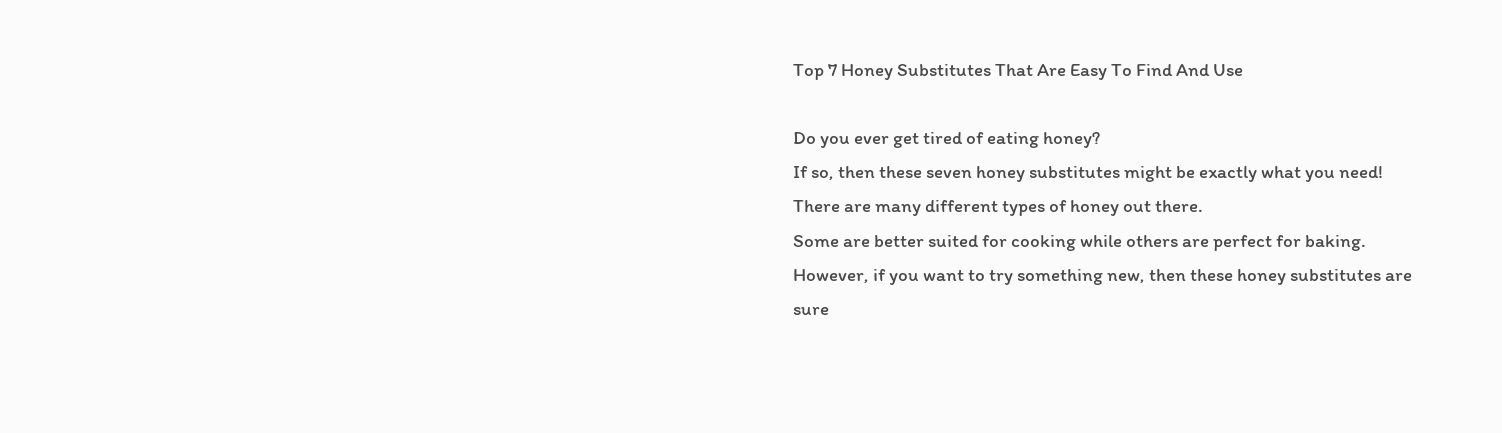Top 7 Honey Substitutes That Are Easy To Find And Use

Do you ever get tired of eating honey?
If so, then these seven honey substitutes might be exactly what you need!
There are many different types of honey out there.
Some are better suited for cooking while others are perfect for baking.
However, if you want to try something new, then these honey substitutes are sure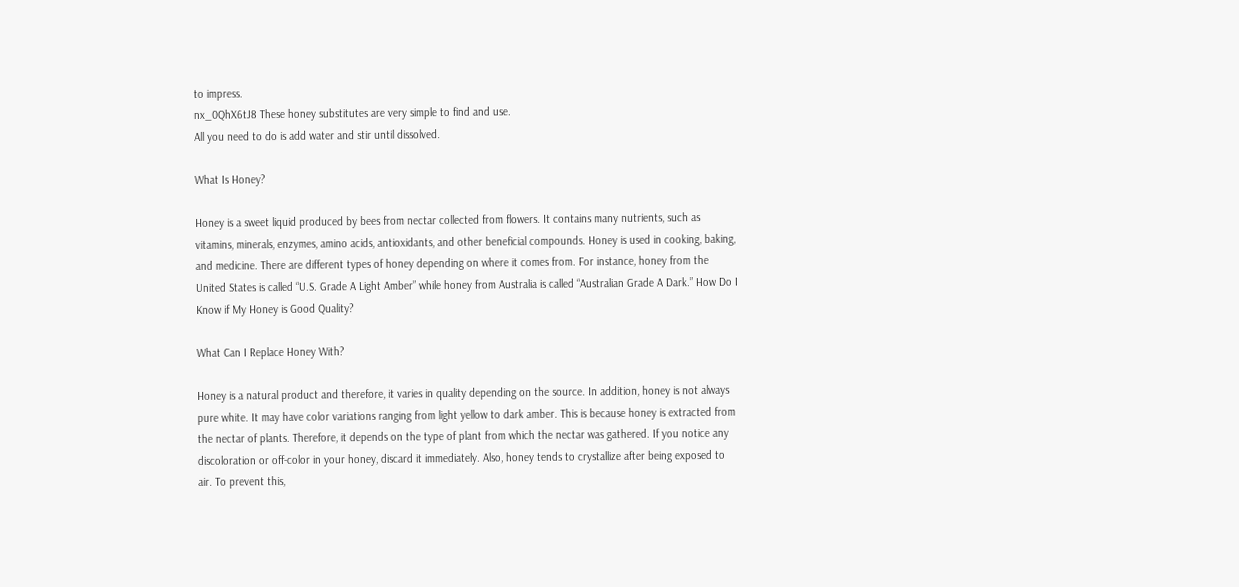to impress.
nx_0QhX6tJ8 These honey substitutes are very simple to find and use.
All you need to do is add water and stir until dissolved.

What Is Honey?

Honey is a sweet liquid produced by bees from nectar collected from flowers. It contains many nutrients, such as vitamins, minerals, enzymes, amino acids, antioxidants, and other beneficial compounds. Honey is used in cooking, baking, and medicine. There are different types of honey depending on where it comes from. For instance, honey from the United States is called “U.S. Grade A Light Amber” while honey from Australia is called “Australian Grade A Dark.” How Do I Know if My Honey is Good Quality?

What Can I Replace Honey With?

Honey is a natural product and therefore, it varies in quality depending on the source. In addition, honey is not always pure white. It may have color variations ranging from light yellow to dark amber. This is because honey is extracted from the nectar of plants. Therefore, it depends on the type of plant from which the nectar was gathered. If you notice any discoloration or off-color in your honey, discard it immediately. Also, honey tends to crystallize after being exposed to air. To prevent this,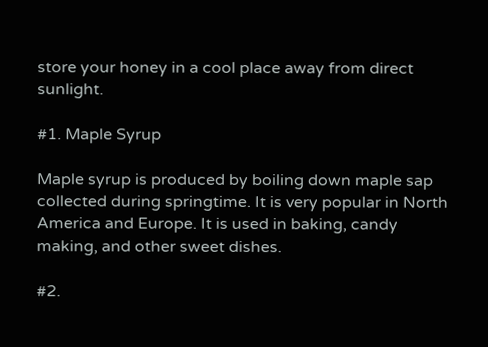store your honey in a cool place away from direct sunlight.

#1. Maple Syrup

Maple syrup is produced by boiling down maple sap collected during springtime. It is very popular in North America and Europe. It is used in baking, candy making, and other sweet dishes.

#2.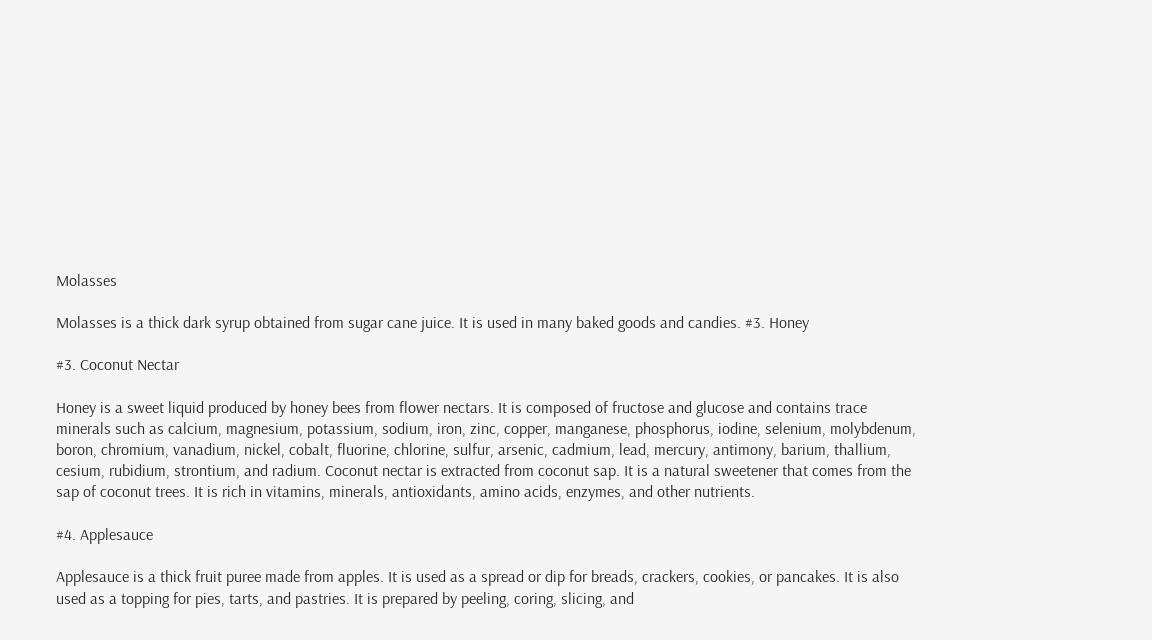Molasses

Molasses is a thick dark syrup obtained from sugar cane juice. It is used in many baked goods and candies. #3. Honey

#3. Coconut Nectar

Honey is a sweet liquid produced by honey bees from flower nectars. It is composed of fructose and glucose and contains trace minerals such as calcium, magnesium, potassium, sodium, iron, zinc, copper, manganese, phosphorus, iodine, selenium, molybdenum, boron, chromium, vanadium, nickel, cobalt, fluorine, chlorine, sulfur, arsenic, cadmium, lead, mercury, antimony, barium, thallium, cesium, rubidium, strontium, and radium. Coconut nectar is extracted from coconut sap. It is a natural sweetener that comes from the sap of coconut trees. It is rich in vitamins, minerals, antioxidants, amino acids, enzymes, and other nutrients.

#4. Applesauce

Applesauce is a thick fruit puree made from apples. It is used as a spread or dip for breads, crackers, cookies, or pancakes. It is also used as a topping for pies, tarts, and pastries. It is prepared by peeling, coring, slicing, and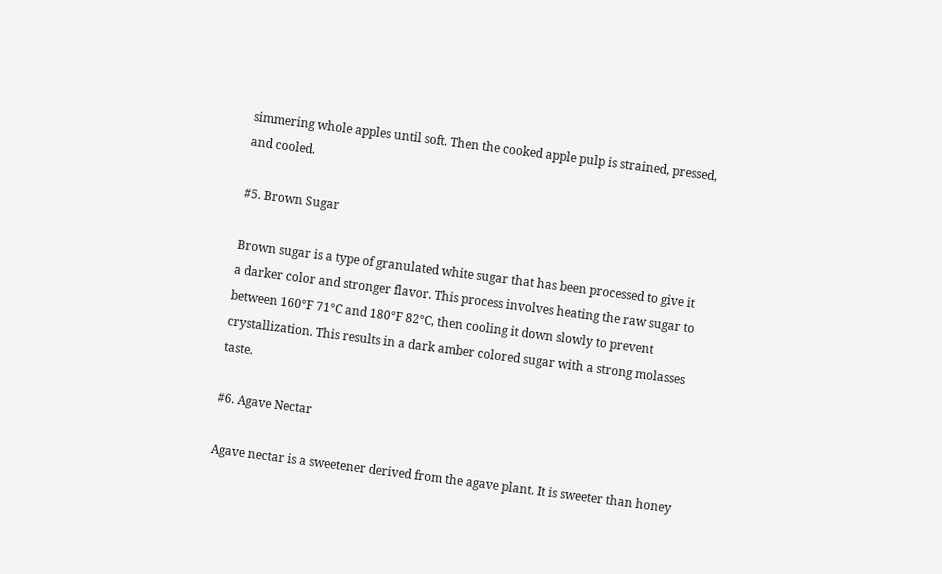simmering whole apples until soft. Then the cooked apple pulp is strained, pressed, and cooled.

#5. Brown Sugar

Brown sugar is a type of granulated white sugar that has been processed to give it a darker color and stronger flavor. This process involves heating the raw sugar to between 160°F 71°C and 180°F 82°C, then cooling it down slowly to prevent crystallization. This results in a dark amber colored sugar with a strong molasses taste.

#6. Agave Nectar

Agave nectar is a sweetener derived from the agave plant. It is sweeter than honey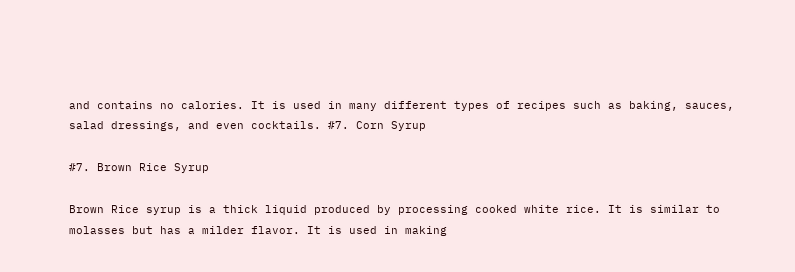and contains no calories. It is used in many different types of recipes such as baking, sauces, salad dressings, and even cocktails. #7. Corn Syrup

#7. Brown Rice Syrup

Brown Rice syrup is a thick liquid produced by processing cooked white rice. It is similar to molasses but has a milder flavor. It is used in making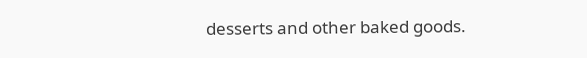desserts and other baked goods.